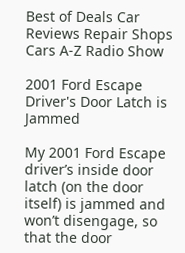Best of Deals Car Reviews Repair Shops Cars A-Z Radio Show

2001 Ford Escape Driver's Door Latch is Jammed

My 2001 Ford Escape driver’s inside door latch (on the door itself) is jammed and won’t disengage, so that the door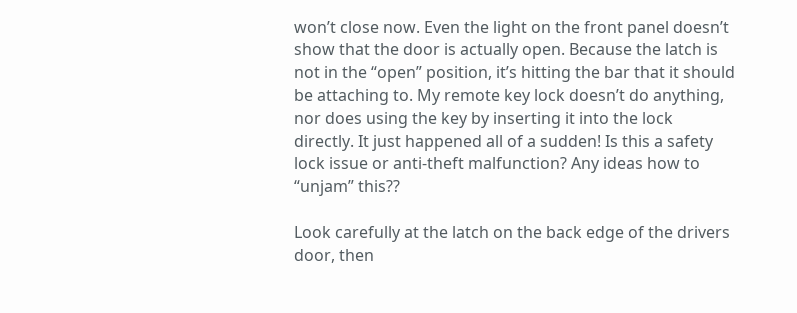won’t close now. Even the light on the front panel doesn’t show that the door is actually open. Because the latch is not in the “open” position, it’s hitting the bar that it should be attaching to. My remote key lock doesn’t do anything, nor does using the key by inserting it into the lock directly. It just happened all of a sudden! Is this a safety lock issue or anti-theft malfunction? Any ideas how to “unjam” this??

Look carefully at the latch on the back edge of the drivers door, then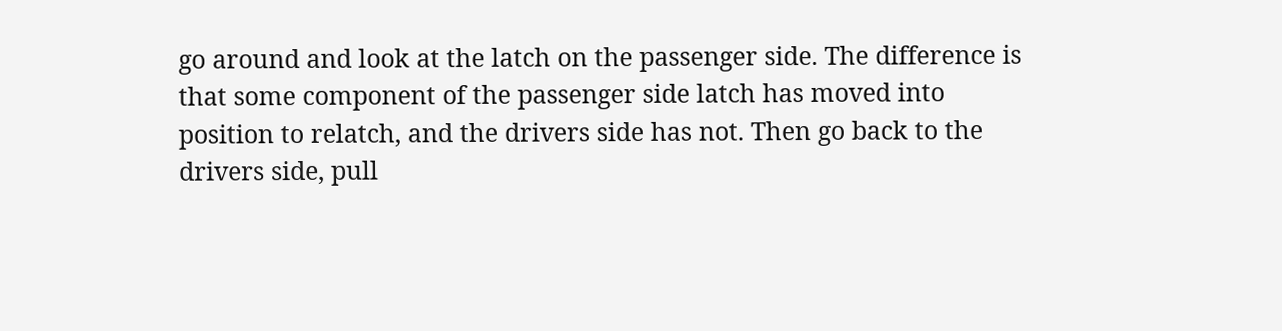go around and look at the latch on the passenger side. The difference is that some component of the passenger side latch has moved into position to relatch, and the drivers side has not. Then go back to the drivers side, pull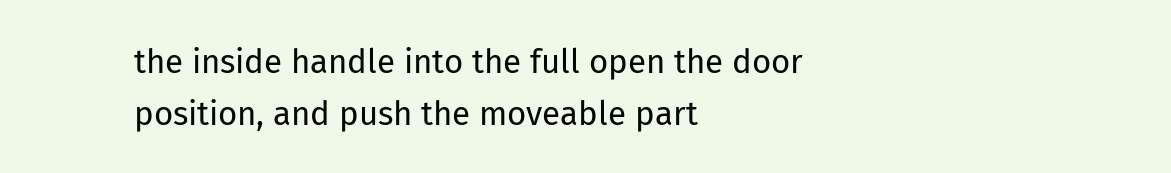the inside handle into the full open the door position, and push the moveable part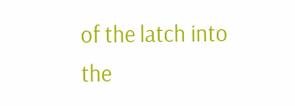of the latch into the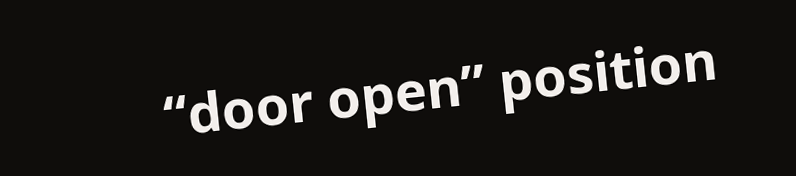“door open” position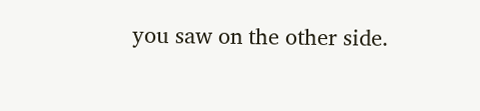you saw on the other side.